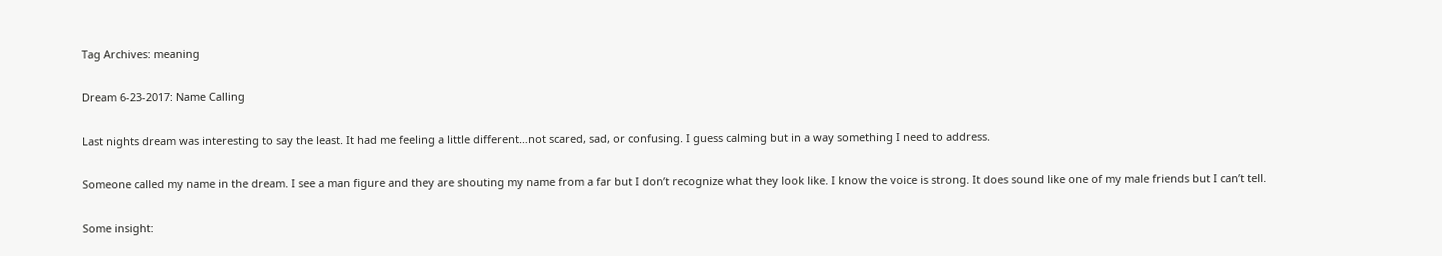Tag Archives: meaning

Dream 6-23-2017: Name Calling

Last nights dream was interesting to say the least. It had me feeling a little different…not scared, sad, or confusing. I guess calming but in a way something I need to address.

Someone called my name in the dream. I see a man figure and they are shouting my name from a far but I don’t recognize what they look like. I know the voice is strong. It does sound like one of my male friends but I can’t tell.

Some insight: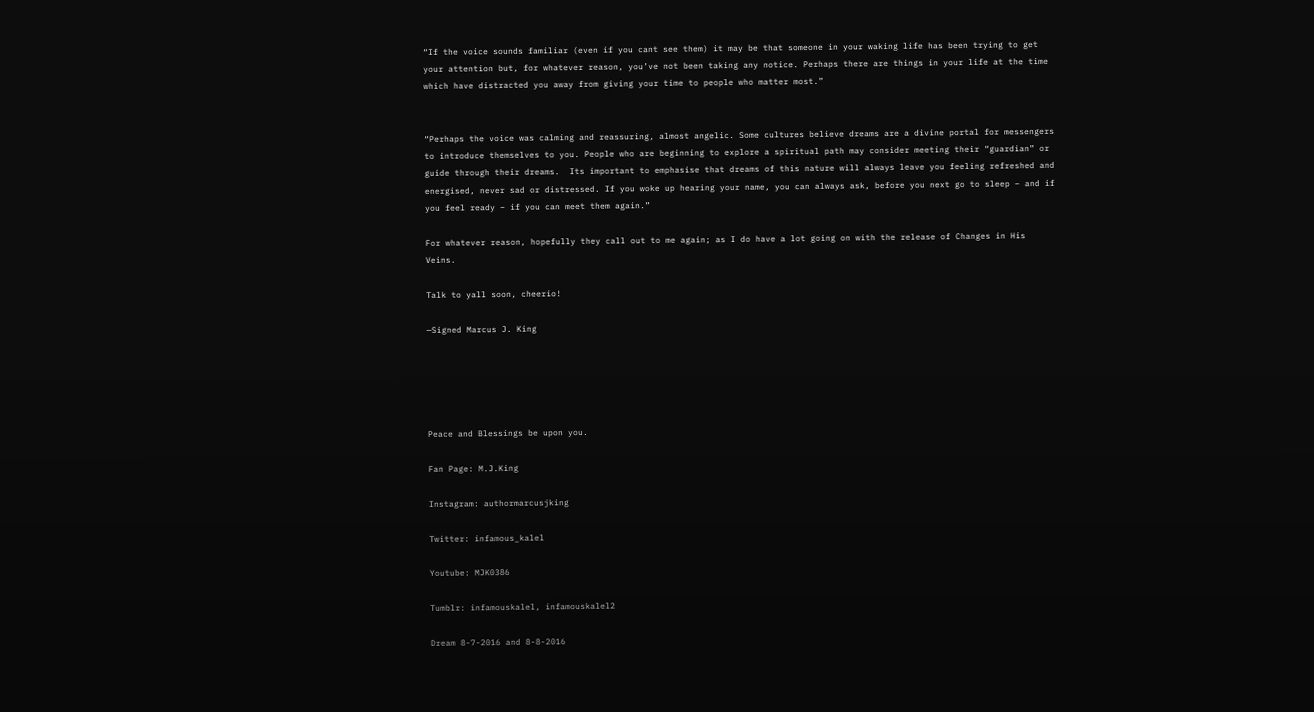“If the voice sounds familiar (even if you cant see them) it may be that someone in your waking life has been trying to get your attention but, for whatever reason, you’ve not been taking any notice. Perhaps there are things in your life at the time which have distracted you away from giving your time to people who matter most.”


“Perhaps the voice was calming and reassuring, almost angelic. Some cultures believe dreams are a divine portal for messengers to introduce themselves to you. People who are beginning to explore a spiritual path may consider meeting their “guardian” or guide through their dreams.  Its important to emphasise that dreams of this nature will always leave you feeling refreshed and energised, never sad or distressed. If you woke up hearing your name, you can always ask, before you next go to sleep – and if you feel ready – if you can meet them again.”

For whatever reason, hopefully they call out to me again; as I do have a lot going on with the release of Changes in His Veins.

Talk to yall soon, cheerio!

—Signed Marcus J. King





Peace and Blessings be upon you.

Fan Page: M.J.King

Instagram: authormarcusjking

Twitter: infamous_kalel

Youtube: MJK0386

Tumblr: infamouskalel, infamouskalel2

Dream 8-7-2016 and 8-8-2016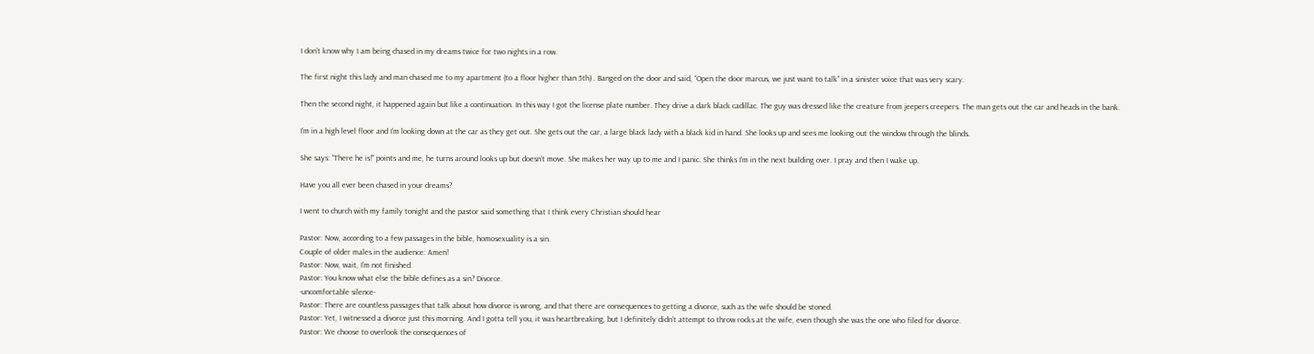I don’t know why I am being chased in my dreams twice for two nights in a row.

The first night this lady and man chased me to my apartment (to a floor higher than 5th) . Banged on the door and said, “Open the door marcus, we just want to talk” in a sinister voice that was very scary.

Then the second night, it happened again but like a continuation. In this way I got the license plate number. They drive a dark black cadillac. The guy was dressed like the creature from jeepers creepers. The man gets out the car and heads in the bank.

I’m in a high level floor and I’m looking down at the car as they get out. She gets out the car, a large black lady with a black kid in hand. She looks up and sees me looking out the window through the blinds.

She says: “There he is!” points and me, he turns around looks up but doesn’t move. She makes her way up to me and I panic. She thinks I’m in the next building over. I pray and then I wake up.

Have you all ever been chased in your dreams?

I went to church with my family tonight and the pastor said something that I think every Christian should hear

Pastor: Now, according to a few passages in the bible, homosexuality is a sin.
Couple of older males in the audience: Amen!
Pastor: Now, wait, I’m not finished.
Pastor: You know what else the bible defines as a sin? Divorce.
-uncomfortable silence-
Pastor: There are countless passages that talk about how divorce is wrong, and that there are consequences to getting a divorce, such as the wife should be stoned.
Pastor: Yet, I witnessed a divorce just this morning. And I gotta tell you, it was heartbreaking, but I definitely didn’t attempt to throw rocks at the wife, even though she was the one who filed for divorce.
Pastor: We choose to overlook the consequences of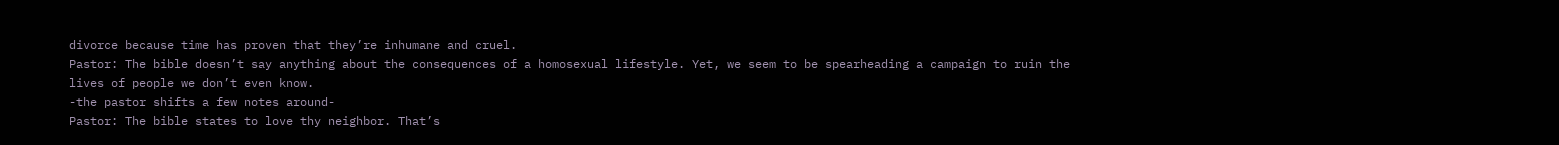divorce because time has proven that they’re inhumane and cruel.
Pastor: The bible doesn’t say anything about the consequences of a homosexual lifestyle. Yet, we seem to be spearheading a campaign to ruin the lives of people we don’t even know.
-the pastor shifts a few notes around-
Pastor: The bible states to love thy neighbor. That’s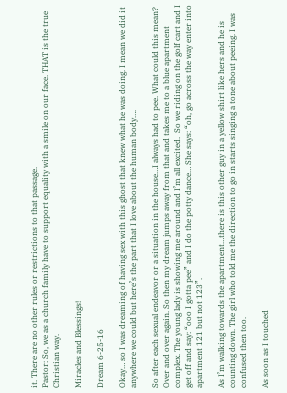it. There are no other rules or restrictions to that passage.
Pastor: So, we as a church family have to support equality with a smile on our face. THAT is the true Christian way.

Miracles and Blessings!

Dream 6-25-16

Okay… so I was dreaming of having sex with this ghost that knew what he was doing. I mean we did it anywhere we could but here’s the part that I love about the human body….

So after each sexual endeavor or a situation in the house…I always had to pee. What could this mean? Over and over again. So then my dream jumps away from that and takes me to a blue apartment complex. The young lady is showing me around and I’m all excited.  So we riding on the golf cart and I get off and say: “ooo I gotta pee” and I do the potty dance… She says: “oh, go across the way enter into apartment 121 but not 123”.

As I’m walking towards the apartment…there is this other guy in a yellow shirt like hers and he is counting down. The girl who told me the direction to go in starts singing a tone about peeing. I was confused then too.

As soon as I touched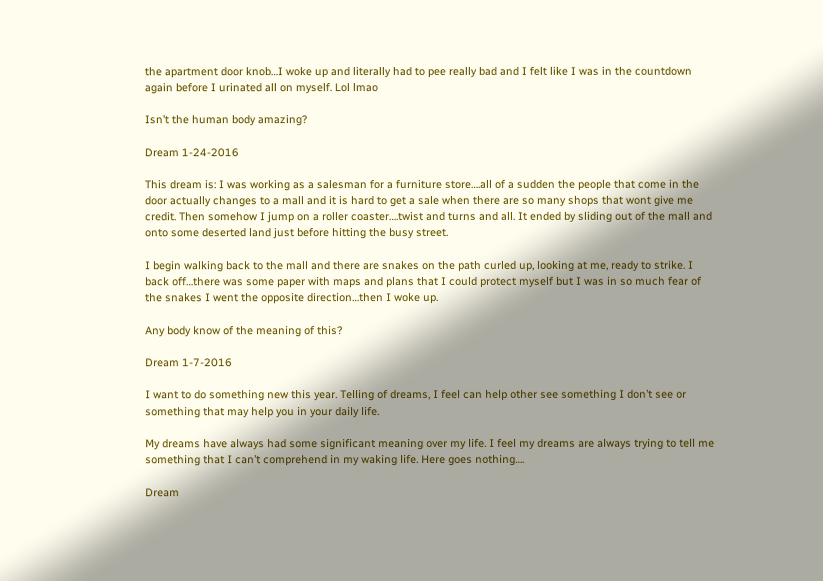the apartment door knob…I woke up and literally had to pee really bad and I felt like I was in the countdown again before I urinated all on myself. Lol lmao

Isn’t the human body amazing?

Dream 1-24-2016

This dream is: I was working as a salesman for a furniture store….all of a sudden the people that come in the door actually changes to a mall and it is hard to get a sale when there are so many shops that wont give me credit. Then somehow I jump on a roller coaster….twist and turns and all. It ended by sliding out of the mall and onto some deserted land just before hitting the busy street.

I begin walking back to the mall and there are snakes on the path curled up, looking at me, ready to strike. I back off…there was some paper with maps and plans that I could protect myself but I was in so much fear of the snakes I went the opposite direction…then I woke up.

Any body know of the meaning of this?

Dream 1-7-2016

I want to do something new this year. Telling of dreams, I feel can help other see something I don’t see or something that may help you in your daily life.

My dreams have always had some significant meaning over my life. I feel my dreams are always trying to tell me something that I can’t comprehend in my waking life. Here goes nothing….

Dream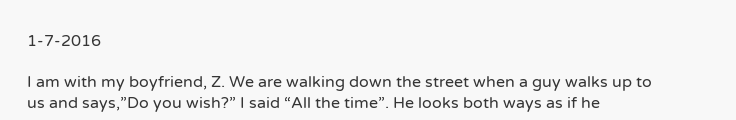1-7-2016

I am with my boyfriend, Z. We are walking down the street when a guy walks up to us and says,”Do you wish?” I said “All the time”. He looks both ways as if he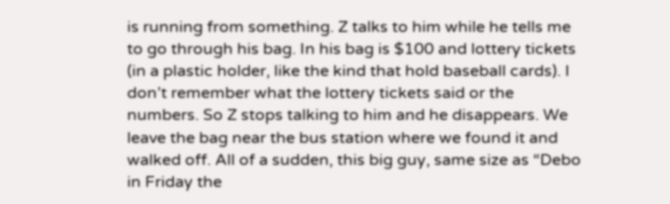is running from something. Z talks to him while he tells me to go through his bag. In his bag is $100 and lottery tickets (in a plastic holder, like the kind that hold baseball cards). I don’t remember what the lottery tickets said or the numbers. So Z stops talking to him and he disappears. We leave the bag near the bus station where we found it and walked off. All of a sudden, this big guy, same size as “Debo in Friday the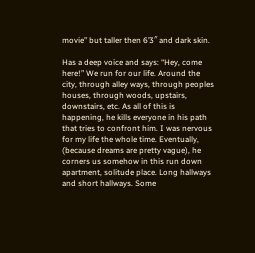movie” but taller then 6’3″ and dark skin.

Has a deep voice and says: “Hey, come here!” We run for our life. Around the city, through alley ways, through peoples houses, through woods, upstairs, downstairs, etc. As all of this is happening, he kills everyone in his path that tries to confront him. I was nervous for my life the whole time. Eventually, (because dreams are pretty vague), he corners us somehow in this run down apartment, solitude place. Long hallways and short hallways. Some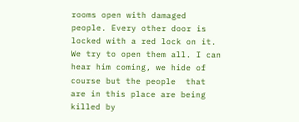rooms open with damaged people. Every other door is locked with a red lock on it. We try to open them all. I can hear him coming, we hide of course but the people  that are in this place are being killed by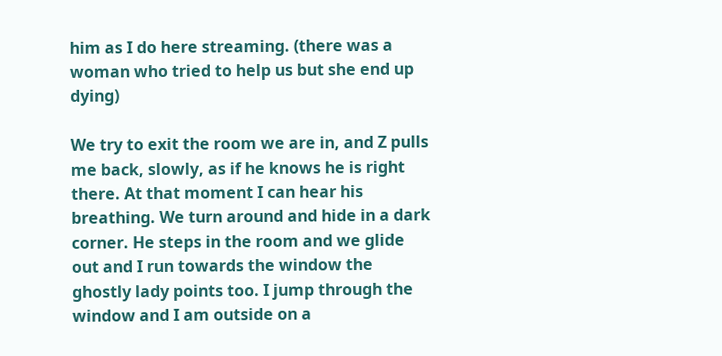him as I do here streaming. (there was a woman who tried to help us but she end up dying)

We try to exit the room we are in, and Z pulls me back, slowly, as if he knows he is right there. At that moment I can hear his breathing. We turn around and hide in a dark corner. He steps in the room and we glide out and I run towards the window the ghostly lady points too. I jump through the window and I am outside on a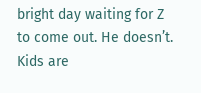bright day waiting for Z to come out. He doesn’t. Kids are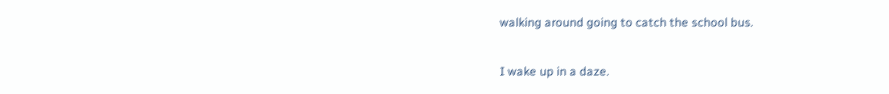walking around going to catch the school bus.

I wake up in a daze.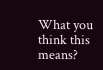What you think this means?